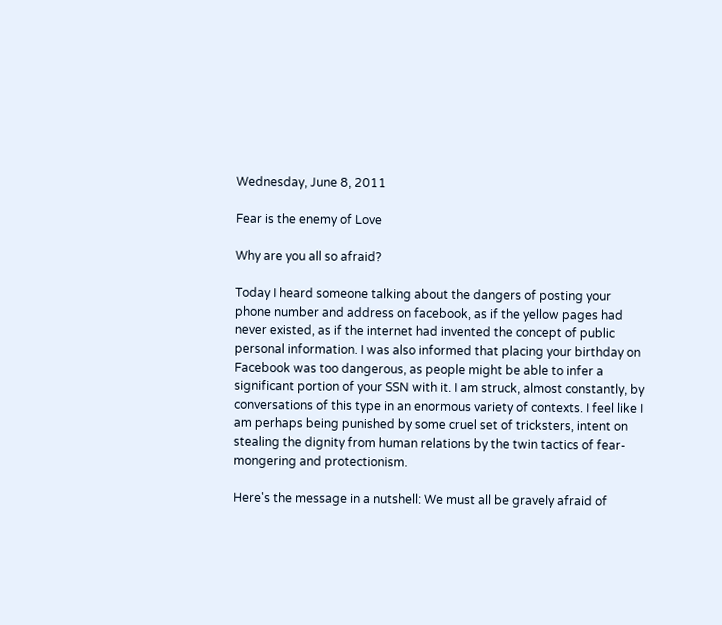Wednesday, June 8, 2011

Fear is the enemy of Love

Why are you all so afraid?

Today I heard someone talking about the dangers of posting your phone number and address on facebook, as if the yellow pages had never existed, as if the internet had invented the concept of public personal information. I was also informed that placing your birthday on Facebook was too dangerous, as people might be able to infer a significant portion of your SSN with it. I am struck, almost constantly, by conversations of this type in an enormous variety of contexts. I feel like I am perhaps being punished by some cruel set of tricksters, intent on stealing the dignity from human relations by the twin tactics of fear-mongering and protectionism.

Here's the message in a nutshell: We must all be gravely afraid of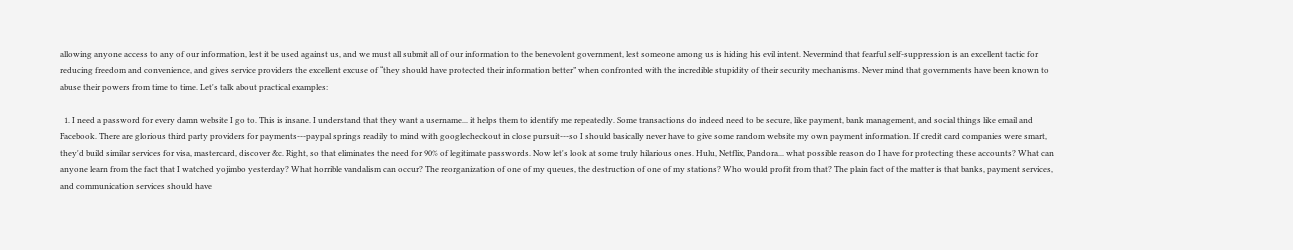allowing anyone access to any of our information, lest it be used against us, and we must all submit all of our information to the benevolent government, lest someone among us is hiding his evil intent. Nevermind that fearful self-suppression is an excellent tactic for reducing freedom and convenience, and gives service providers the excellent excuse of “they should have protected their information better” when confronted with the incredible stupidity of their security mechanisms. Never mind that governments have been known to abuse their powers from time to time. Let's talk about practical examples:

  1. I need a password for every damn website I go to. This is insane. I understand that they want a username... it helps them to identify me repeatedly. Some transactions do indeed need to be secure, like payment, bank management, and social things like email and Facebook. There are glorious third party providers for payments---paypal springs readily to mind with googlecheckout in close pursuit---so I should basically never have to give some random website my own payment information. If credit card companies were smart, they'd build similar services for visa, mastercard, discover &c. Right, so that eliminates the need for 90% of legitimate passwords. Now let's look at some truly hilarious ones. Hulu, Netflix, Pandora... what possible reason do I have for protecting these accounts? What can anyone learn from the fact that I watched yojimbo yesterday? What horrible vandalism can occur? The reorganization of one of my queues, the destruction of one of my stations? Who would profit from that? The plain fact of the matter is that banks, payment services, and communication services should have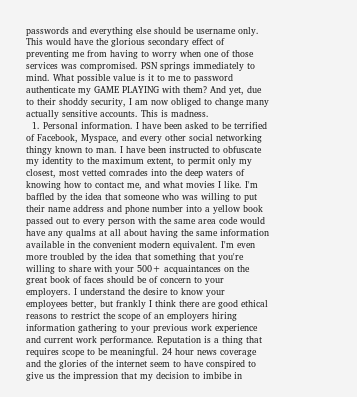passwords and everything else should be username only. This would have the glorious secondary effect of preventing me from having to worry when one of those services was compromised. PSN springs immediately to mind. What possible value is it to me to password authenticate my GAME PLAYING with them? And yet, due to their shoddy security, I am now obliged to change many actually sensitive accounts. This is madness.
  1. Personal information. I have been asked to be terrified of Facebook, Myspace, and every other social networking thingy known to man. I have been instructed to obfuscate my identity to the maximum extent, to permit only my closest, most vetted comrades into the deep waters of knowing how to contact me, and what movies I like. I'm baffled by the idea that someone who was willing to put their name address and phone number into a yellow book passed out to every person with the same area code would have any qualms at all about having the same information available in the convenient modern equivalent. I'm even more troubled by the idea that something that you're willing to share with your 500+ acquaintances on the great book of faces should be of concern to your employers. I understand the desire to know your employees better, but frankly I think there are good ethical reasons to restrict the scope of an employers hiring information gathering to your previous work experience and current work performance. Reputation is a thing that requires scope to be meaningful. 24 hour news coverage and the glories of the internet seem to have conspired to give us the impression that my decision to imbibe in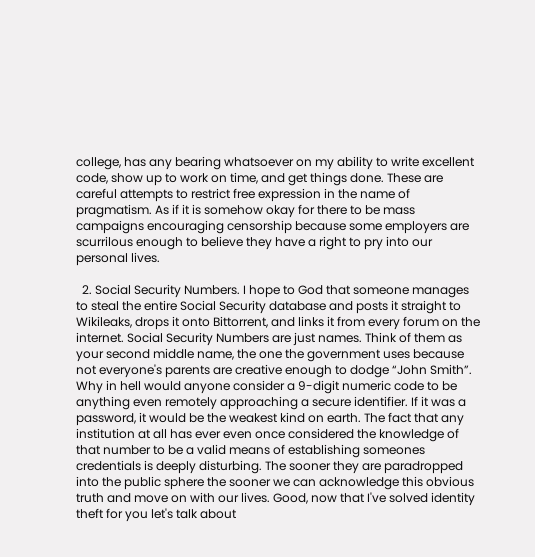college, has any bearing whatsoever on my ability to write excellent code, show up to work on time, and get things done. These are careful attempts to restrict free expression in the name of pragmatism. As if it is somehow okay for there to be mass campaigns encouraging censorship because some employers are scurrilous enough to believe they have a right to pry into our personal lives.

  2. Social Security Numbers. I hope to God that someone manages to steal the entire Social Security database and posts it straight to Wikileaks, drops it onto Bittorrent, and links it from every forum on the internet. Social Security Numbers are just names. Think of them as your second middle name, the one the government uses because not everyone's parents are creative enough to dodge “John Smith”. Why in hell would anyone consider a 9-digit numeric code to be anything even remotely approaching a secure identifier. If it was a password, it would be the weakest kind on earth. The fact that any institution at all has ever even once considered the knowledge of that number to be a valid means of establishing someones credentials is deeply disturbing. The sooner they are paradropped into the public sphere the sooner we can acknowledge this obvious truth and move on with our lives. Good, now that I've solved identity theft for you let's talk about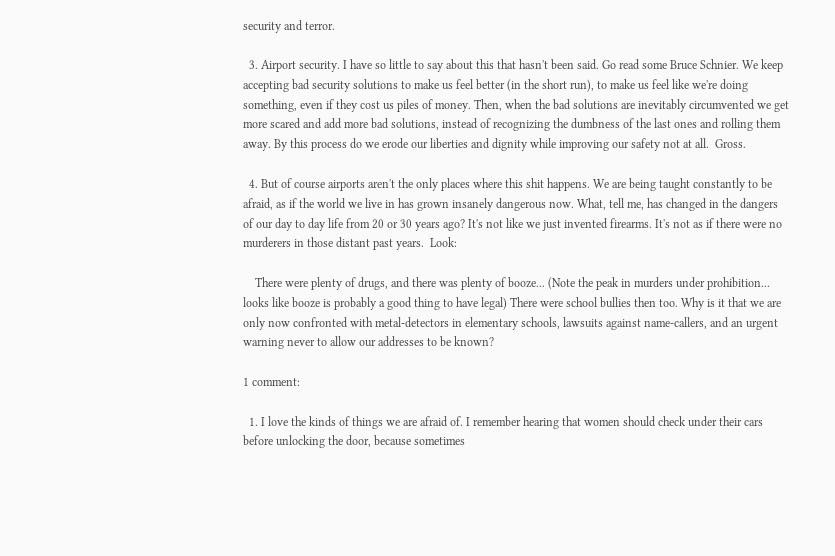security and terror.

  3. Airport security. I have so little to say about this that hasn't been said. Go read some Bruce Schnier. We keep accepting bad security solutions to make us feel better (in the short run), to make us feel like we're doing something, even if they cost us piles of money. Then, when the bad solutions are inevitably circumvented we get more scared and add more bad solutions, instead of recognizing the dumbness of the last ones and rolling them away. By this process do we erode our liberties and dignity while improving our safety not at all.  Gross.

  4. But of course airports aren't the only places where this shit happens. We are being taught constantly to be afraid, as if the world we live in has grown insanely dangerous now. What, tell me, has changed in the dangers of our day to day life from 20 or 30 years ago? It's not like we just invented firearms. It's not as if there were no murderers in those distant past years.  Look:

    There were plenty of drugs, and there was plenty of booze... (Note the peak in murders under prohibition... looks like booze is probably a good thing to have legal) There were school bullies then too. Why is it that we are only now confronted with metal-detectors in elementary schools, lawsuits against name-callers, and an urgent warning never to allow our addresses to be known?

1 comment:

  1. I love the kinds of things we are afraid of. I remember hearing that women should check under their cars before unlocking the door, because sometimes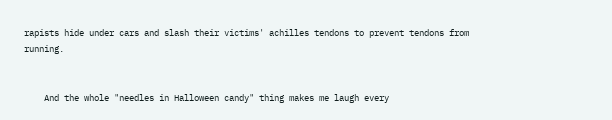rapists hide under cars and slash their victims' achilles tendons to prevent tendons from running.


    And the whole "needles in Halloween candy" thing makes me laugh every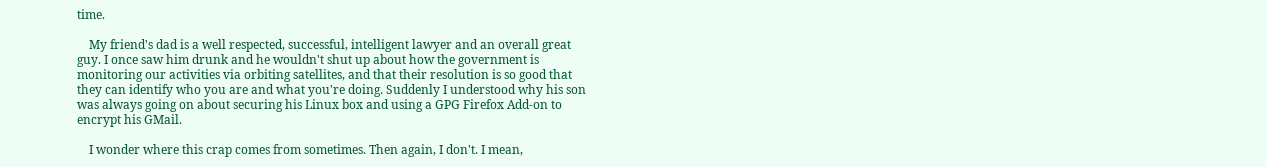time.

    My friend's dad is a well respected, successful, intelligent lawyer and an overall great guy. I once saw him drunk and he wouldn't shut up about how the government is monitoring our activities via orbiting satellites, and that their resolution is so good that they can identify who you are and what you're doing. Suddenly I understood why his son was always going on about securing his Linux box and using a GPG Firefox Add-on to encrypt his GMail.

    I wonder where this crap comes from sometimes. Then again, I don't. I mean,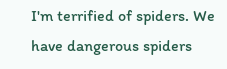I'm terrified of spiders. We have dangerous spiders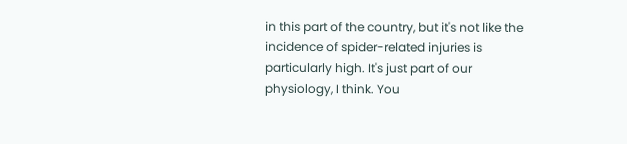in this part of the country, but it's not like the incidence of spider-related injuries is particularly high. It's just part of our physiology, I think. You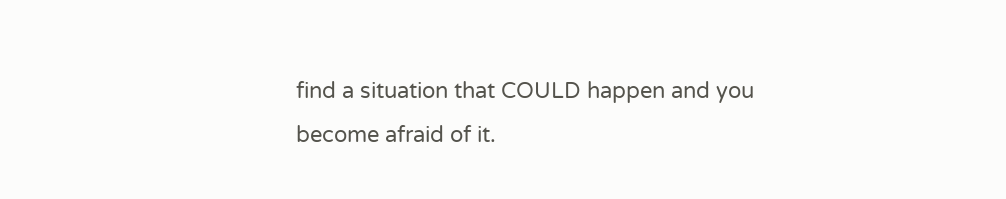find a situation that COULD happen and you become afraid of it.